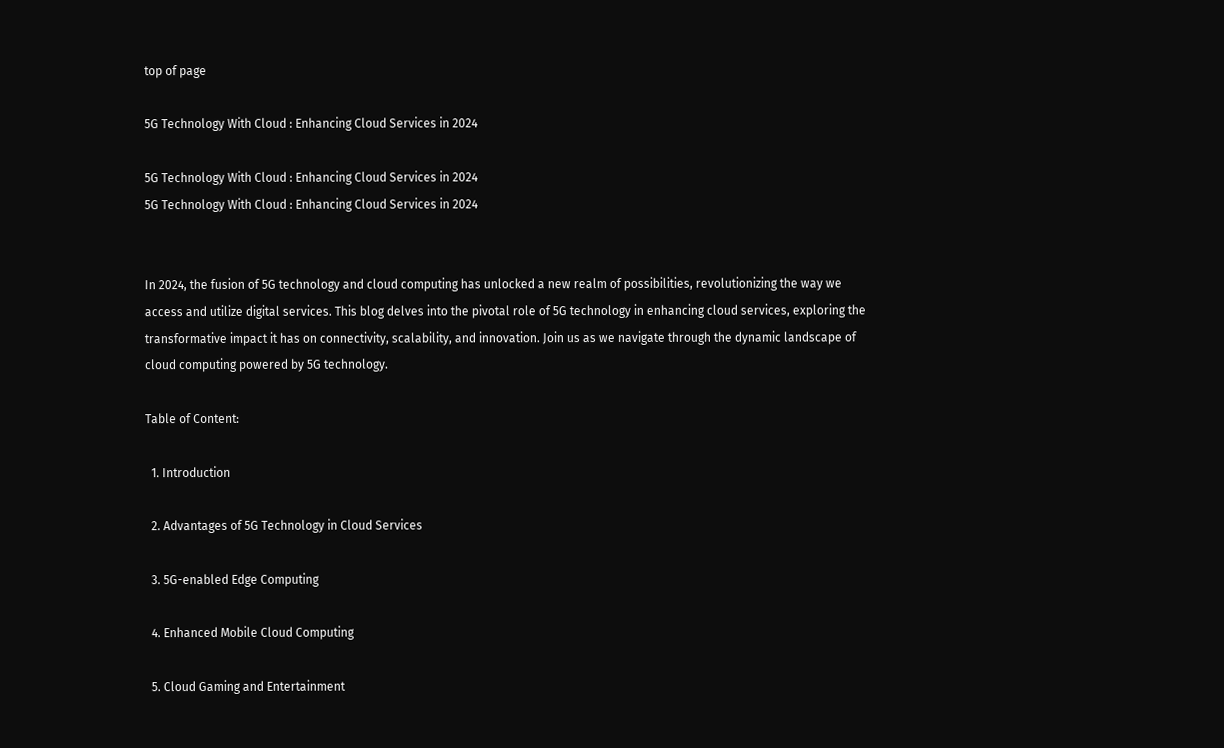top of page

5G Technology With Cloud : Enhancing Cloud Services in 2024

5G Technology With Cloud : Enhancing Cloud Services in 2024
5G Technology With Cloud : Enhancing Cloud Services in 2024


In 2024, the fusion of 5G technology and cloud computing has unlocked a new realm of possibilities, revolutionizing the way we access and utilize digital services. This blog delves into the pivotal role of 5G technology in enhancing cloud services, exploring the transformative impact it has on connectivity, scalability, and innovation. Join us as we navigate through the dynamic landscape of cloud computing powered by 5G technology.

Table of Content:

  1. Introduction

  2. Advantages of 5G Technology in Cloud Services

  3. 5G-enabled Edge Computing

  4. Enhanced Mobile Cloud Computing

  5. Cloud Gaming and Entertainment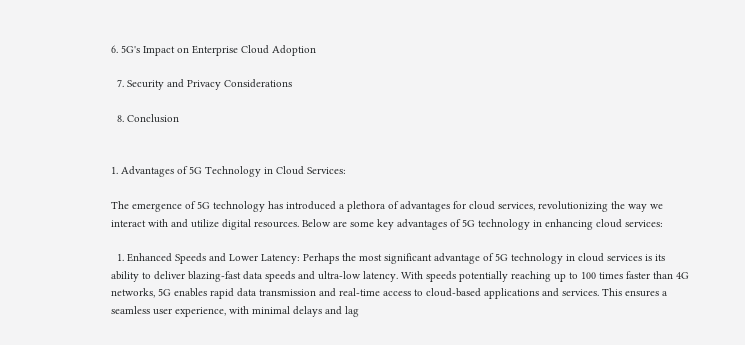6. 5G's Impact on Enterprise Cloud Adoption

  7. Security and Privacy Considerations

  8. Conclusion


1. Advantages of 5G Technology in Cloud Services:

The emergence of 5G technology has introduced a plethora of advantages for cloud services, revolutionizing the way we interact with and utilize digital resources. Below are some key advantages of 5G technology in enhancing cloud services:

  1. Enhanced Speeds and Lower Latency: Perhaps the most significant advantage of 5G technology in cloud services is its ability to deliver blazing-fast data speeds and ultra-low latency. With speeds potentially reaching up to 100 times faster than 4G networks, 5G enables rapid data transmission and real-time access to cloud-based applications and services. This ensures a seamless user experience, with minimal delays and lag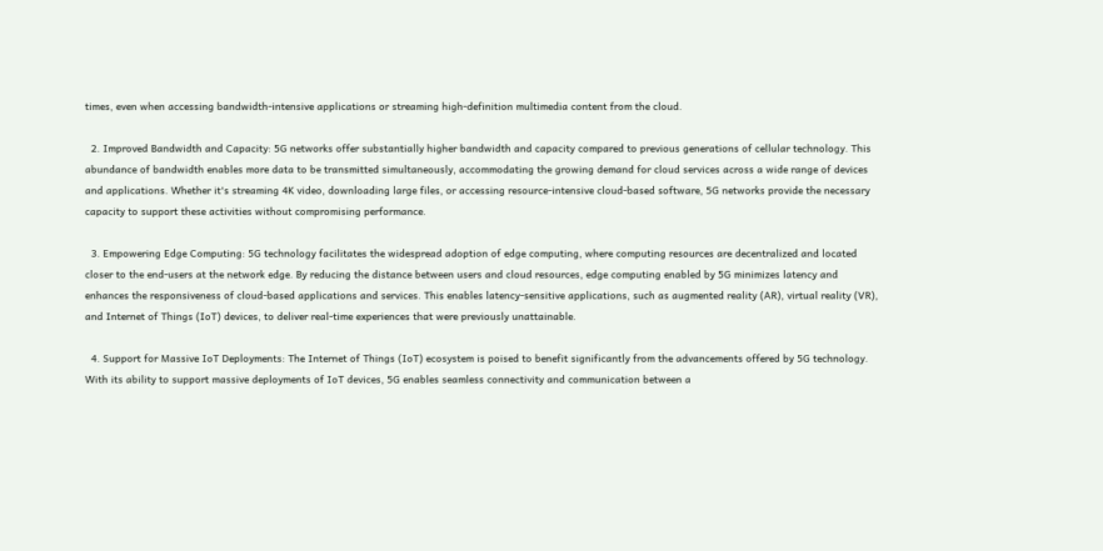times, even when accessing bandwidth-intensive applications or streaming high-definition multimedia content from the cloud.

  2. Improved Bandwidth and Capacity: 5G networks offer substantially higher bandwidth and capacity compared to previous generations of cellular technology. This abundance of bandwidth enables more data to be transmitted simultaneously, accommodating the growing demand for cloud services across a wide range of devices and applications. Whether it's streaming 4K video, downloading large files, or accessing resource-intensive cloud-based software, 5G networks provide the necessary capacity to support these activities without compromising performance.

  3. Empowering Edge Computing: 5G technology facilitates the widespread adoption of edge computing, where computing resources are decentralized and located closer to the end-users at the network edge. By reducing the distance between users and cloud resources, edge computing enabled by 5G minimizes latency and enhances the responsiveness of cloud-based applications and services. This enables latency-sensitive applications, such as augmented reality (AR), virtual reality (VR), and Internet of Things (IoT) devices, to deliver real-time experiences that were previously unattainable.

  4. Support for Massive IoT Deployments: The Internet of Things (IoT) ecosystem is poised to benefit significantly from the advancements offered by 5G technology. With its ability to support massive deployments of IoT devices, 5G enables seamless connectivity and communication between a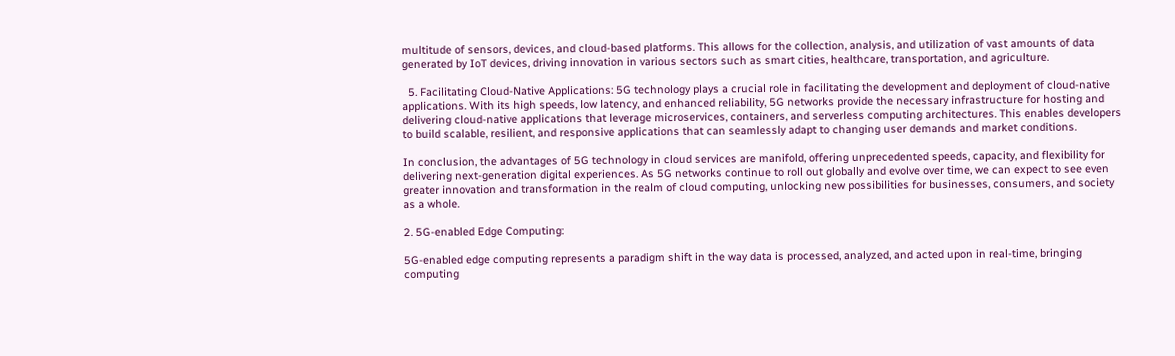multitude of sensors, devices, and cloud-based platforms. This allows for the collection, analysis, and utilization of vast amounts of data generated by IoT devices, driving innovation in various sectors such as smart cities, healthcare, transportation, and agriculture.

  5. Facilitating Cloud-Native Applications: 5G technology plays a crucial role in facilitating the development and deployment of cloud-native applications. With its high speeds, low latency, and enhanced reliability, 5G networks provide the necessary infrastructure for hosting and delivering cloud-native applications that leverage microservices, containers, and serverless computing architectures. This enables developers to build scalable, resilient, and responsive applications that can seamlessly adapt to changing user demands and market conditions.

In conclusion, the advantages of 5G technology in cloud services are manifold, offering unprecedented speeds, capacity, and flexibility for delivering next-generation digital experiences. As 5G networks continue to roll out globally and evolve over time, we can expect to see even greater innovation and transformation in the realm of cloud computing, unlocking new possibilities for businesses, consumers, and society as a whole.

2. 5G-enabled Edge Computing:

5G-enabled edge computing represents a paradigm shift in the way data is processed, analyzed, and acted upon in real-time, bringing computing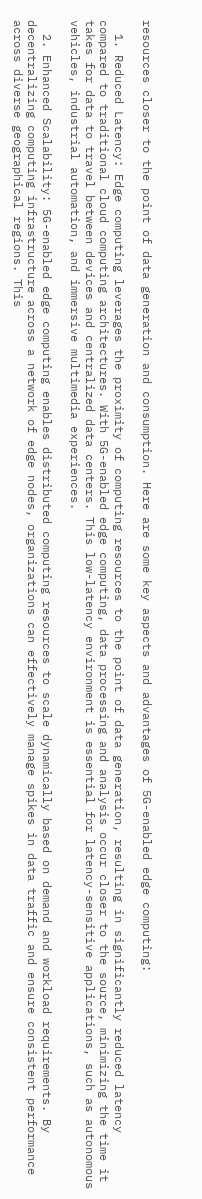resources closer to the point of data generation and consumption. Here are some key aspects and advantages of 5G-enabled edge computing:

  1. Reduced Latency: Edge computing leverages the proximity of computing resources to the point of data generation, resulting in significantly reduced latency compared to traditional cloud computing architectures. With 5G-enabled edge computing, data processing and analysis occur closer to the source, minimizing the time it takes for data to travel between devices and centralized data centers. This low-latency environment is essential for latency-sensitive applications, such as autonomous vehicles, industrial automation, and immersive multimedia experiences.

  2. Enhanced Scalability: 5G-enabled edge computing enables distributed computing resources to scale dynamically based on demand and workload requirements. By decentralizing computing infrastructure across a network of edge nodes, organizations can effectively manage spikes in data traffic and ensure consistent performance across diverse geographical regions. This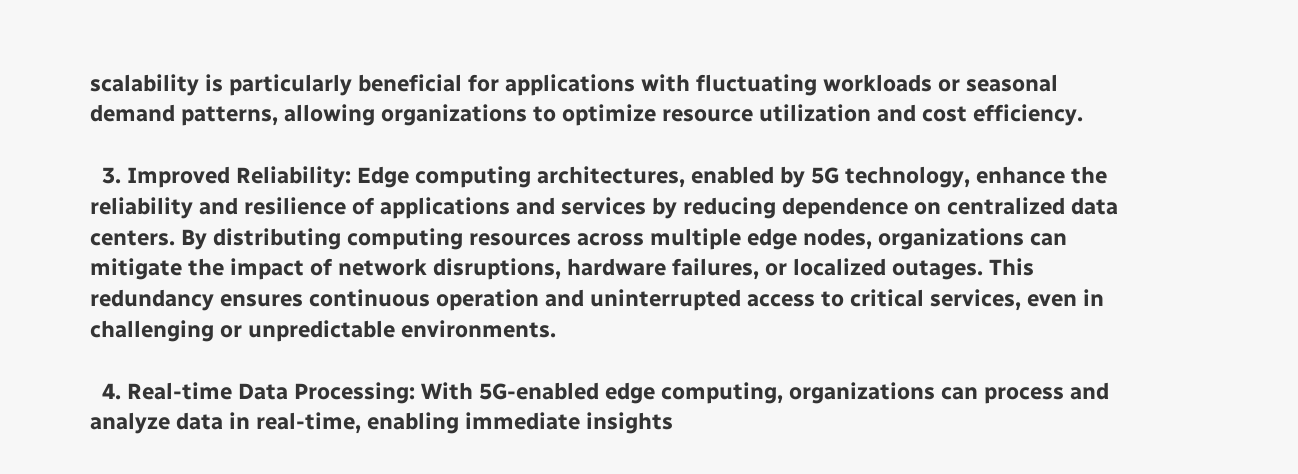scalability is particularly beneficial for applications with fluctuating workloads or seasonal demand patterns, allowing organizations to optimize resource utilization and cost efficiency.

  3. Improved Reliability: Edge computing architectures, enabled by 5G technology, enhance the reliability and resilience of applications and services by reducing dependence on centralized data centers. By distributing computing resources across multiple edge nodes, organizations can mitigate the impact of network disruptions, hardware failures, or localized outages. This redundancy ensures continuous operation and uninterrupted access to critical services, even in challenging or unpredictable environments.

  4. Real-time Data Processing: With 5G-enabled edge computing, organizations can process and analyze data in real-time, enabling immediate insights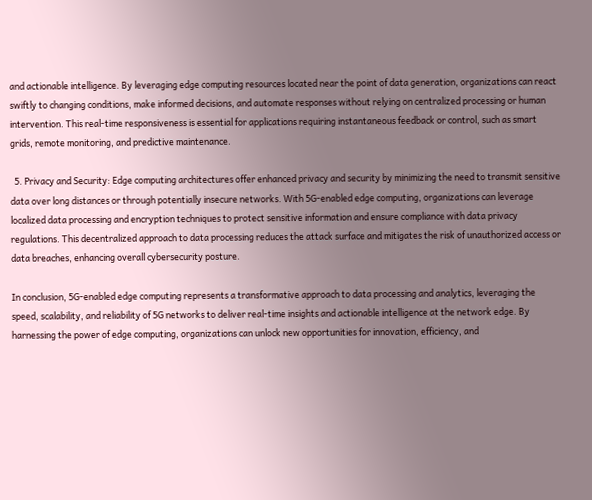and actionable intelligence. By leveraging edge computing resources located near the point of data generation, organizations can react swiftly to changing conditions, make informed decisions, and automate responses without relying on centralized processing or human intervention. This real-time responsiveness is essential for applications requiring instantaneous feedback or control, such as smart grids, remote monitoring, and predictive maintenance.

  5. Privacy and Security: Edge computing architectures offer enhanced privacy and security by minimizing the need to transmit sensitive data over long distances or through potentially insecure networks. With 5G-enabled edge computing, organizations can leverage localized data processing and encryption techniques to protect sensitive information and ensure compliance with data privacy regulations. This decentralized approach to data processing reduces the attack surface and mitigates the risk of unauthorized access or data breaches, enhancing overall cybersecurity posture.

In conclusion, 5G-enabled edge computing represents a transformative approach to data processing and analytics, leveraging the speed, scalability, and reliability of 5G networks to deliver real-time insights and actionable intelligence at the network edge. By harnessing the power of edge computing, organizations can unlock new opportunities for innovation, efficiency, and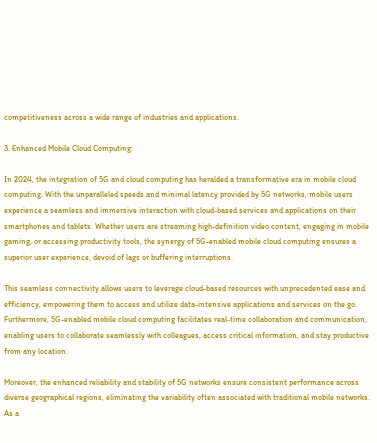competitiveness across a wide range of industries and applications.

3. Enhanced Mobile Cloud Computing:

In 2024, the integration of 5G and cloud computing has heralded a transformative era in mobile cloud computing. With the unparalleled speeds and minimal latency provided by 5G networks, mobile users experience a seamless and immersive interaction with cloud-based services and applications on their smartphones and tablets. Whether users are streaming high-definition video content, engaging in mobile gaming, or accessing productivity tools, the synergy of 5G-enabled mobile cloud computing ensures a superior user experience, devoid of lags or buffering interruptions.

This seamless connectivity allows users to leverage cloud-based resources with unprecedented ease and efficiency, empowering them to access and utilize data-intensive applications and services on the go. Furthermore, 5G-enabled mobile cloud computing facilitates real-time collaboration and communication, enabling users to collaborate seamlessly with colleagues, access critical information, and stay productive from any location.

Moreover, the enhanced reliability and stability of 5G networks ensure consistent performance across diverse geographical regions, eliminating the variability often associated with traditional mobile networks. As a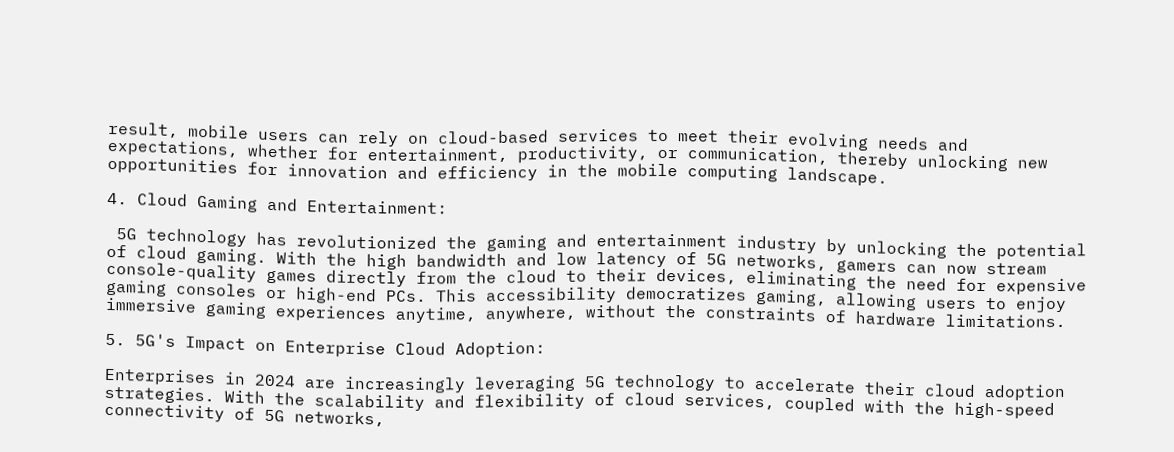result, mobile users can rely on cloud-based services to meet their evolving needs and expectations, whether for entertainment, productivity, or communication, thereby unlocking new opportunities for innovation and efficiency in the mobile computing landscape.

4. Cloud Gaming and Entertainment:

 5G technology has revolutionized the gaming and entertainment industry by unlocking the potential of cloud gaming. With the high bandwidth and low latency of 5G networks, gamers can now stream console-quality games directly from the cloud to their devices, eliminating the need for expensive gaming consoles or high-end PCs. This accessibility democratizes gaming, allowing users to enjoy immersive gaming experiences anytime, anywhere, without the constraints of hardware limitations.

5. 5G's Impact on Enterprise Cloud Adoption:

Enterprises in 2024 are increasingly leveraging 5G technology to accelerate their cloud adoption strategies. With the scalability and flexibility of cloud services, coupled with the high-speed connectivity of 5G networks,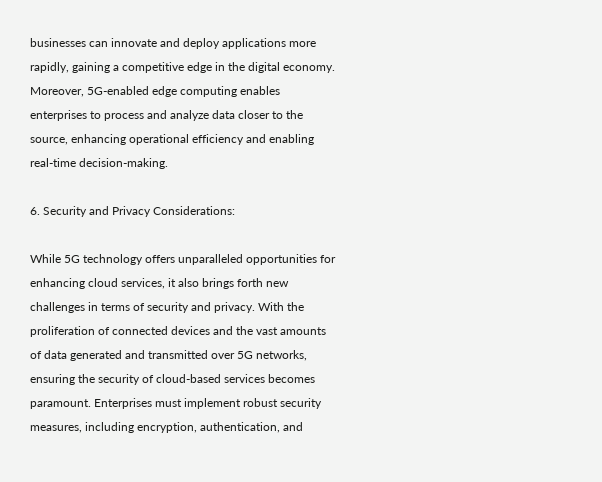businesses can innovate and deploy applications more rapidly, gaining a competitive edge in the digital economy. Moreover, 5G-enabled edge computing enables enterprises to process and analyze data closer to the source, enhancing operational efficiency and enabling real-time decision-making.

6. Security and Privacy Considerations:

While 5G technology offers unparalleled opportunities for enhancing cloud services, it also brings forth new challenges in terms of security and privacy. With the proliferation of connected devices and the vast amounts of data generated and transmitted over 5G networks, ensuring the security of cloud-based services becomes paramount. Enterprises must implement robust security measures, including encryption, authentication, and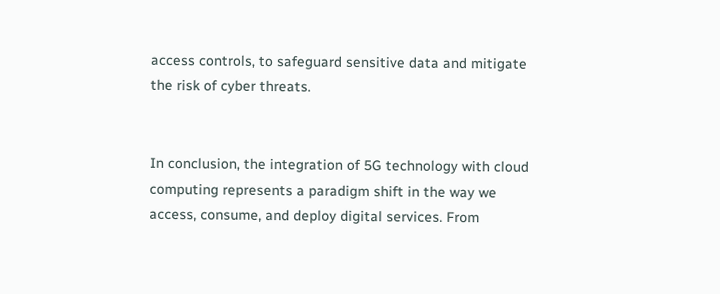access controls, to safeguard sensitive data and mitigate the risk of cyber threats.


In conclusion, the integration of 5G technology with cloud computing represents a paradigm shift in the way we access, consume, and deploy digital services. From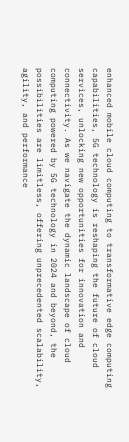enhanced mobile cloud computing to transformative edge computing capabilities, 5G technology is reshaping the future of cloud services, unlocking new opportunities for innovation and connectivity. As we navigate the dynamic landscape of cloud computing powered by 5G technology in 2024 and beyond, the possibilities are limitless, offering unprecedented scalability, agility, and performance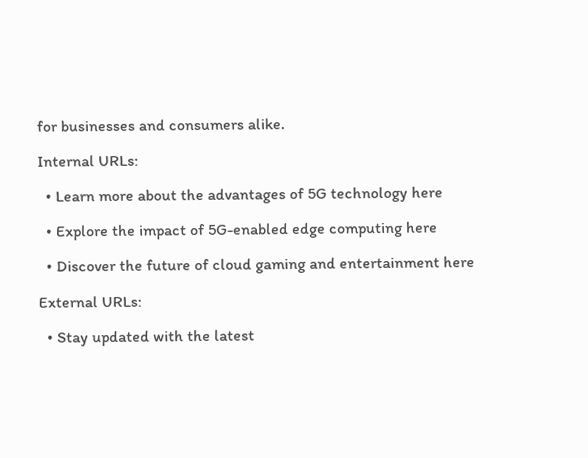for businesses and consumers alike.

Internal URLs:

  • Learn more about the advantages of 5G technology here

  • Explore the impact of 5G-enabled edge computing here

  • Discover the future of cloud gaming and entertainment here

External URLs:

  • Stay updated with the latest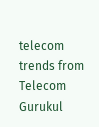telecom trends from Telecom Gurukul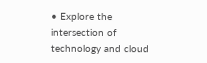• Explore the intersection of technology and cloud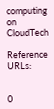computing on CloudTech

Reference URLs:


0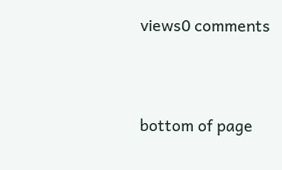views0 comments


bottom of page